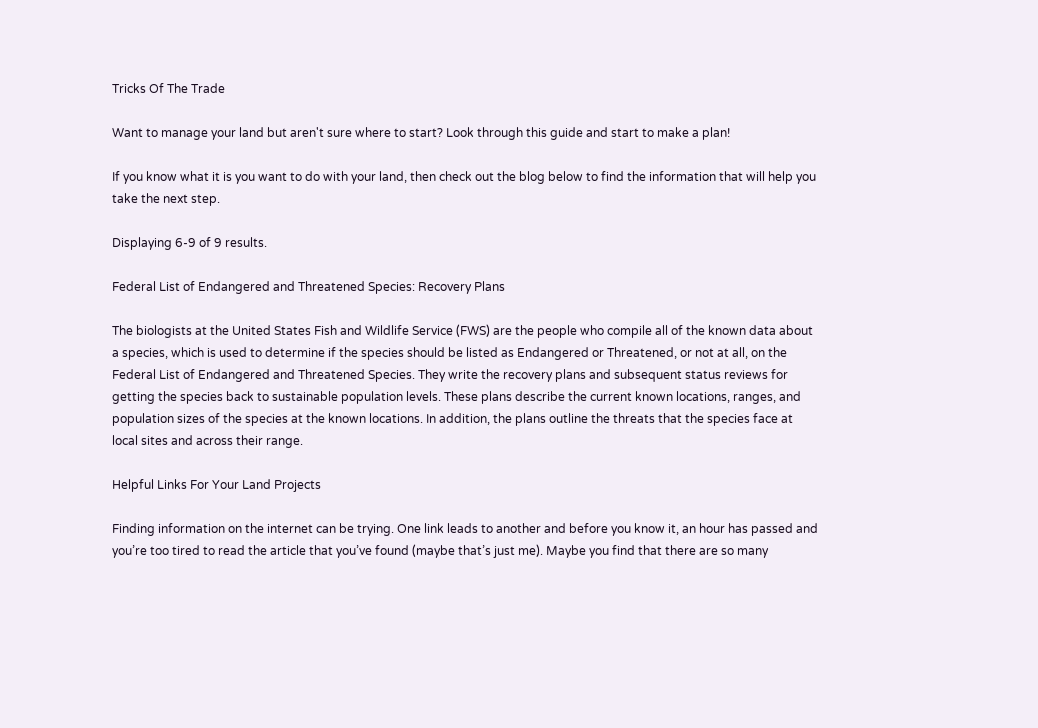Tricks Of The Trade

Want to manage your land but aren't sure where to start? Look through this guide and start to make a plan!

If you know what it is you want to do with your land, then check out the blog below to find the information that will help you take the next step.

Displaying 6-9 of 9 results.

Federal List of Endangered and Threatened Species: Recovery Plans

The biologists at the United States Fish and Wildlife Service (FWS) are the people who compile all of the known data about a species, which is used to determine if the species should be listed as Endangered or Threatened, or not at all, on the Federal List of Endangered and Threatened Species. They write the recovery plans and subsequent status reviews for getting the species back to sustainable population levels. These plans describe the current known locations, ranges, and population sizes of the species at the known locations. In addition, the plans outline the threats that the species face at local sites and across their range.

Helpful Links For Your Land Projects

Finding information on the internet can be trying. One link leads to another and before you know it, an hour has passed and you’re too tired to read the article that you’ve found (maybe that’s just me). Maybe you find that there are so many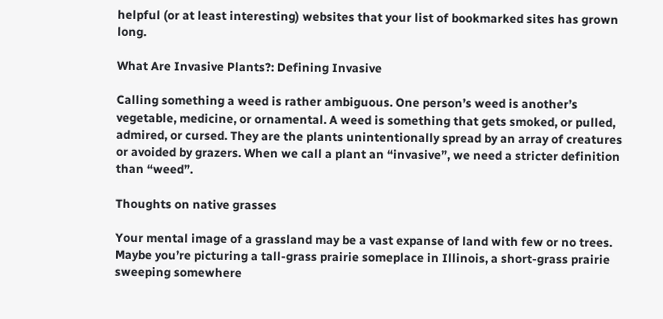helpful (or at least interesting) websites that your list of bookmarked sites has grown long.

What Are Invasive Plants?: Defining Invasive

Calling something a weed is rather ambiguous. One person’s weed is another’s vegetable, medicine, or ornamental. A weed is something that gets smoked, or pulled, admired, or cursed. They are the plants unintentionally spread by an array of creatures or avoided by grazers. When we call a plant an “invasive”, we need a stricter definition than “weed”.

Thoughts on native grasses

Your mental image of a grassland may be a vast expanse of land with few or no trees. Maybe you’re picturing a tall-grass prairie someplace in Illinois, a short-grass prairie sweeping somewhere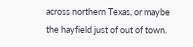across northern Texas, or maybe the hayfield just of out of town.